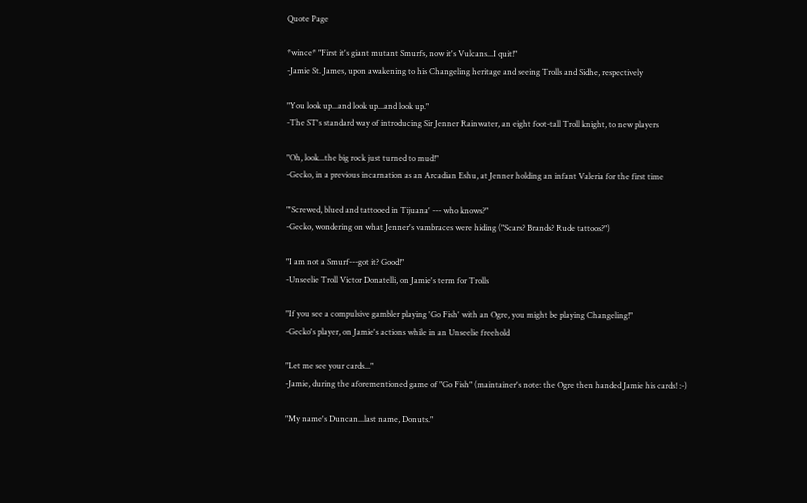Quote Page

*wince* "First it's giant mutant Smurfs, now it's Vulcans...I quit!"
-Jamie St. James, upon awakening to his Changeling heritage and seeing Trolls and Sidhe, respectively

"You look up...and look up...and look up."
-The ST's standard way of introducing Sir Jenner Rainwater, an eight foot-tall Troll knight, to new players

"Oh, look...the big rock just turned to mud!"
-Gecko, in a previous incarnation as an Arcadian Eshu, at Jenner holding an infant Valeria for the first time

"'Screwed, blued and tattooed in Tijuana' --- who knows?"
-Gecko, wondering on what Jenner's vambraces were hiding ("Scars? Brands? Rude tattoos?")

"I am not a Smurf---got it? Good!"
-Unseelie Troll Victor Donatelli, on Jamie's term for Trolls

"If you see a compulsive gambler playing 'Go Fish' with an Ogre, you might be playing Changeling!"
-Gecko's player, on Jamie's actions while in an Unseelie freehold

"Let me see your cards..."
-Jamie, during the aforementioned game of "Go Fish" (maintainer's note: the Ogre then handed Jamie his cards! :-)

"My name's Duncan...last name, Donuts."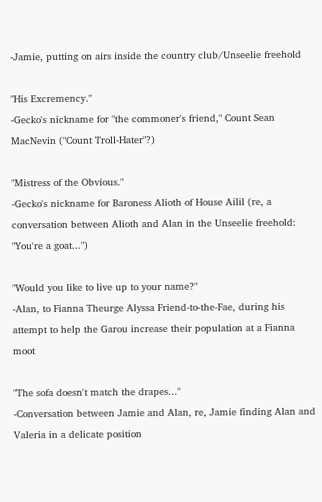-Jamie, putting on airs inside the country club/Unseelie freehold

"His Excremency."
-Gecko's nickname for "the commoner's friend," Count Sean MacNevin ("Count Troll-Hater"?)

"Mistress of the Obvious."
-Gecko's nickname for Baroness Alioth of House Ailil (re, a conversation between Alioth and Alan in the Unseelie freehold: "You're a goat...")

"Would you like to live up to your name?"
-Alan, to Fianna Theurge Alyssa Friend-to-the-Fae, during his attempt to help the Garou increase their population at a Fianna moot

"The sofa doesn't match the drapes..."
-Conversation between Jamie and Alan, re, Jamie finding Alan and Valeria in a delicate position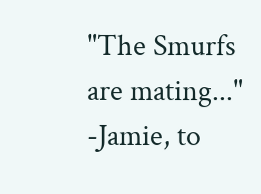"The Smurfs are mating..."
-Jamie, to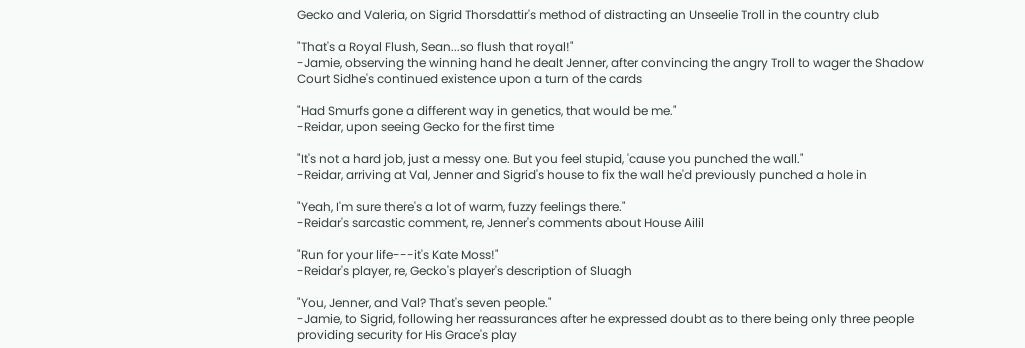Gecko and Valeria, on Sigrid Thorsdattir's method of distracting an Unseelie Troll in the country club

"That's a Royal Flush, Sean...so flush that royal!"
-Jamie, observing the winning hand he dealt Jenner, after convincing the angry Troll to wager the Shadow Court Sidhe's continued existence upon a turn of the cards

"Had Smurfs gone a different way in genetics, that would be me."
-Reidar, upon seeing Gecko for the first time

"It's not a hard job, just a messy one. But you feel stupid, 'cause you punched the wall."
-Reidar, arriving at Val, Jenner and Sigrid's house to fix the wall he'd previously punched a hole in

"Yeah, I'm sure there's a lot of warm, fuzzy feelings there."
-Reidar's sarcastic comment, re, Jenner's comments about House Ailil

"Run for your life---it's Kate Moss!"
-Reidar's player, re, Gecko's player's description of Sluagh

"You, Jenner, and Val? That's seven people."
-Jamie, to Sigrid, following her reassurances after he expressed doubt as to there being only three people providing security for His Grace's play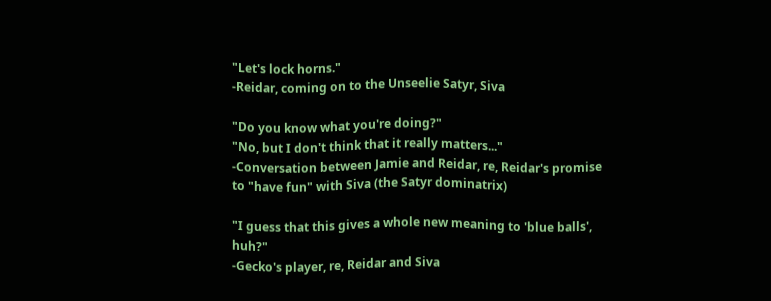"Let's lock horns."
-Reidar, coming on to the Unseelie Satyr, Siva

"Do you know what you're doing?"
"No, but I don't think that it really matters..."
-Conversation between Jamie and Reidar, re, Reidar's promise to "have fun" with Siva (the Satyr dominatrix)

"I guess that this gives a whole new meaning to 'blue balls', huh?"
-Gecko's player, re, Reidar and Siva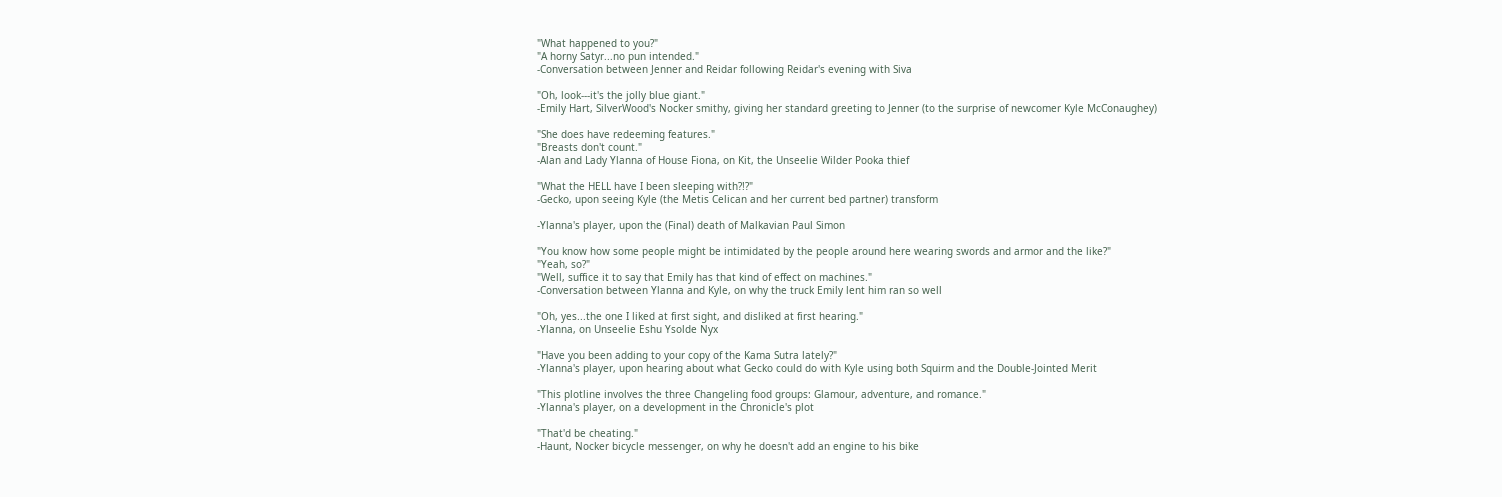"What happened to you?"
"A horny Satyr...no pun intended."
-Conversation between Jenner and Reidar following Reidar's evening with Siva

"Oh, look---it's the jolly blue giant."
-Emily Hart, SilverWood's Nocker smithy, giving her standard greeting to Jenner (to the surprise of newcomer Kyle McConaughey)

"She does have redeeming features."
"Breasts don't count."
-Alan and Lady Ylanna of House Fiona, on Kit, the Unseelie Wilder Pooka thief

"What the HELL have I been sleeping with?!?"
-Gecko, upon seeing Kyle (the Metis Celican and her current bed partner) transform

-Ylanna's player, upon the (Final) death of Malkavian Paul Simon

"You know how some people might be intimidated by the people around here wearing swords and armor and the like?"
"Yeah, so?"
"Well, suffice it to say that Emily has that kind of effect on machines."
-Conversation between Ylanna and Kyle, on why the truck Emily lent him ran so well

"Oh, yes...the one I liked at first sight, and disliked at first hearing."
-Ylanna, on Unseelie Eshu Ysolde Nyx

"Have you been adding to your copy of the Kama Sutra lately?"
-Ylanna's player, upon hearing about what Gecko could do with Kyle using both Squirm and the Double-Jointed Merit

"This plotline involves the three Changeling food groups: Glamour, adventure, and romance."
-Ylanna's player, on a development in the Chronicle's plot

"That'd be cheating."
-Haunt, Nocker bicycle messenger, on why he doesn't add an engine to his bike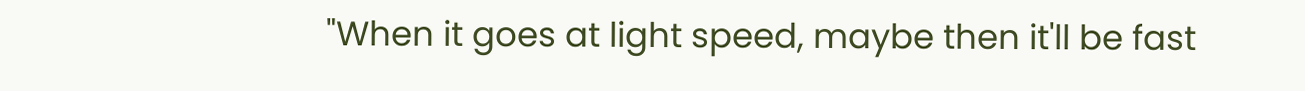"When it goes at light speed, maybe then it'll be fast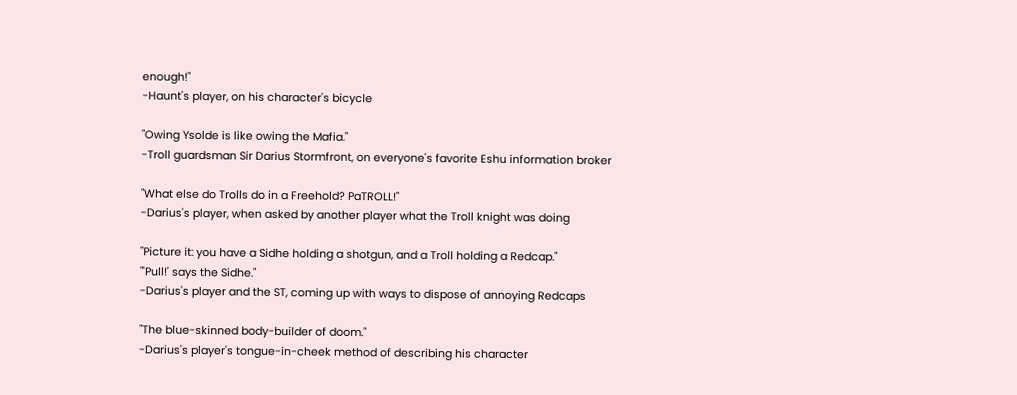enough!"
-Haunt's player, on his character's bicycle

"Owing Ysolde is like owing the Mafia."
-Troll guardsman Sir Darius Stormfront, on everyone's favorite Eshu information broker

"What else do Trolls do in a Freehold? PaTROLL!"
-Darius's player, when asked by another player what the Troll knight was doing

"Picture it: you have a Sidhe holding a shotgun, and a Troll holding a Redcap."
"'Pull!' says the Sidhe."
-Darius's player and the ST, coming up with ways to dispose of annoying Redcaps

"The blue-skinned body-builder of doom."
-Darius's player's tongue-in-cheek method of describing his character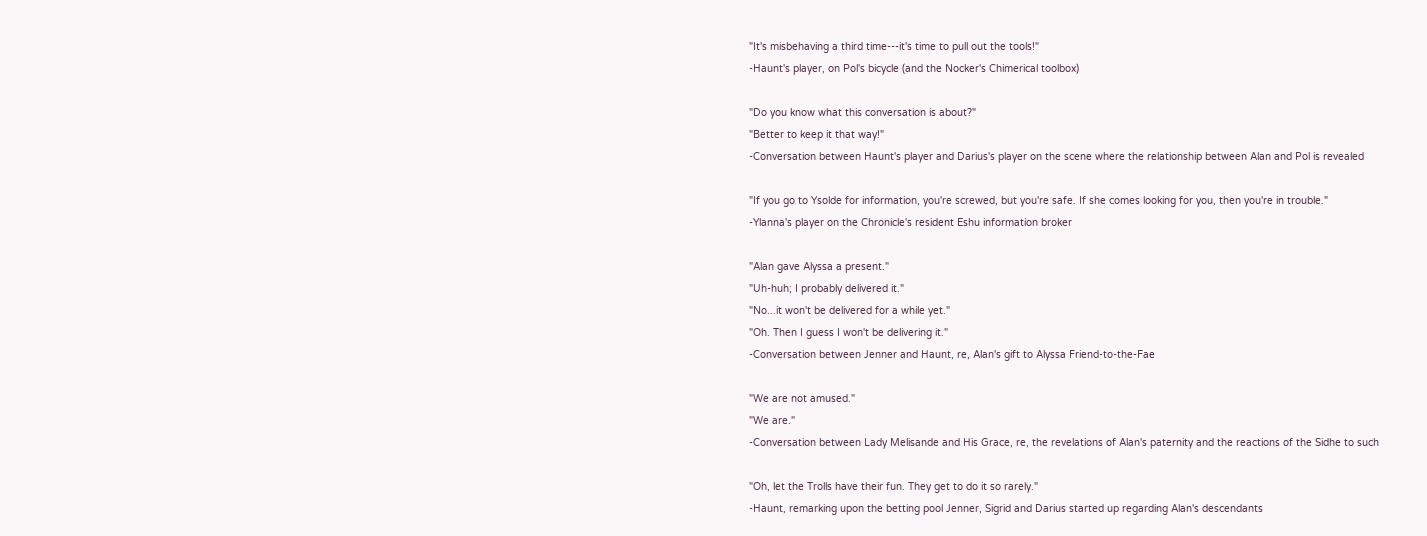"It's misbehaving a third time---it's time to pull out the tools!"
-Haunt's player, on Pol's bicycle (and the Nocker's Chimerical toolbox)

"Do you know what this conversation is about?"
"Better to keep it that way!"
-Conversation between Haunt's player and Darius's player on the scene where the relationship between Alan and Pol is revealed

"If you go to Ysolde for information, you're screwed, but you're safe. If she comes looking for you, then you're in trouble."
-Ylanna's player on the Chronicle's resident Eshu information broker

"Alan gave Alyssa a present."
"Uh-huh; I probably delivered it."
"No...it won't be delivered for a while yet."
"Oh. Then I guess I won't be delivering it."
-Conversation between Jenner and Haunt, re, Alan's gift to Alyssa Friend-to-the-Fae

"We are not amused."
"We are."
-Conversation between Lady Melisande and His Grace, re, the revelations of Alan's paternity and the reactions of the Sidhe to such

"Oh, let the Trolls have their fun. They get to do it so rarely."
-Haunt, remarking upon the betting pool Jenner, Sigrid and Darius started up regarding Alan's descendants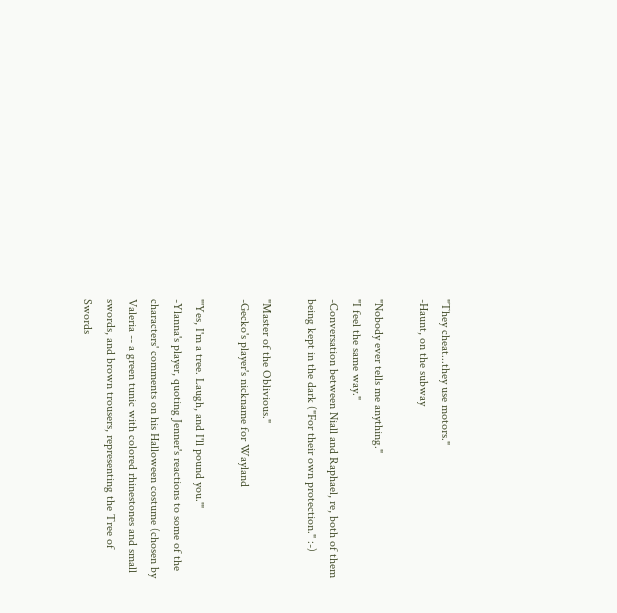"They cheat...they use motors."
-Haunt, on the subway

"Nobody ever tells me anything."
"I feel the same way."
-Conversation between Niall and Raphael, re, both of them being kept in the dark ("For their own protection." :-)

"Master of the Oblivious."
-Gecko's player's nickname for Wayland

"'Yes, I'm a tree. Laugh, and I'll pound you.'"
-Ylanna's player, quoting Jenner's reactions to some of the characters' comments on his Halloween costume (chosen by Valeria -- a green tunic with colored rhinestones and small swords, and brown trousers, representing the Tree of Swords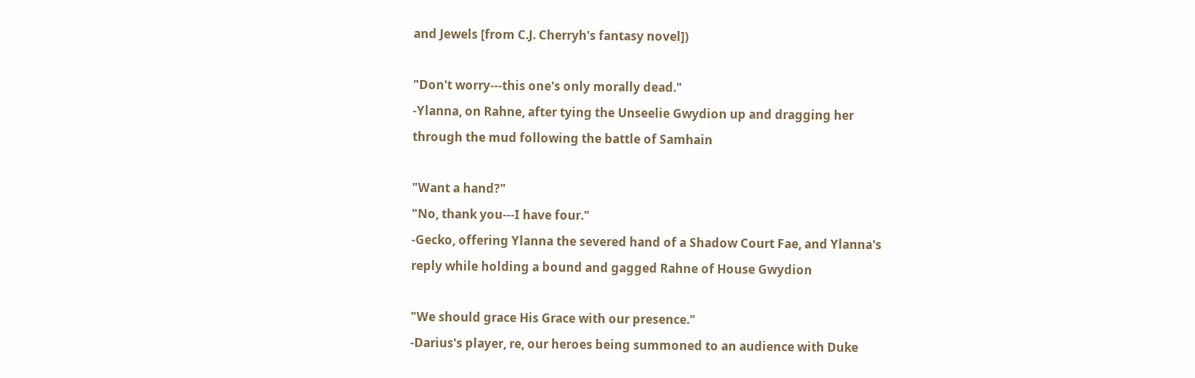and Jewels [from C.J. Cherryh's fantasy novel])

"Don't worry---this one's only morally dead."
-Ylanna, on Rahne, after tying the Unseelie Gwydion up and dragging her through the mud following the battle of Samhain

"Want a hand?"
"No, thank you---I have four."
-Gecko, offering Ylanna the severed hand of a Shadow Court Fae, and Ylanna's reply while holding a bound and gagged Rahne of House Gwydion

"We should grace His Grace with our presence."
-Darius's player, re, our heroes being summoned to an audience with Duke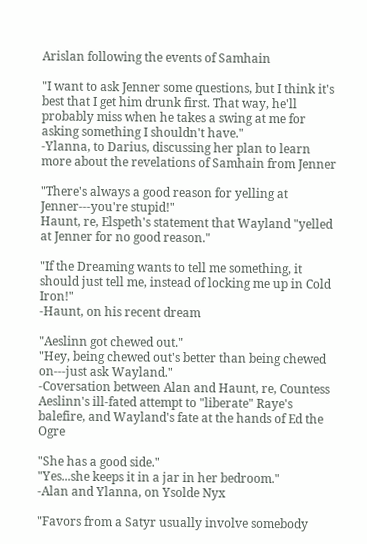Arislan following the events of Samhain

"I want to ask Jenner some questions, but I think it's best that I get him drunk first. That way, he'll probably miss when he takes a swing at me for asking something I shouldn't have."
-Ylanna, to Darius, discussing her plan to learn more about the revelations of Samhain from Jenner

"There's always a good reason for yelling at Jenner---you're stupid!"
Haunt, re, Elspeth's statement that Wayland "yelled at Jenner for no good reason."

"If the Dreaming wants to tell me something, it should just tell me, instead of locking me up in Cold Iron!"
-Haunt, on his recent dream

"Aeslinn got chewed out."
"Hey, being chewed out's better than being chewed on---just ask Wayland."
-Coversation between Alan and Haunt, re, Countess Aeslinn's ill-fated attempt to "liberate" Raye's balefire, and Wayland's fate at the hands of Ed the Ogre

"She has a good side."
"Yes...she keeps it in a jar in her bedroom."
-Alan and Ylanna, on Ysolde Nyx

"Favors from a Satyr usually involve somebody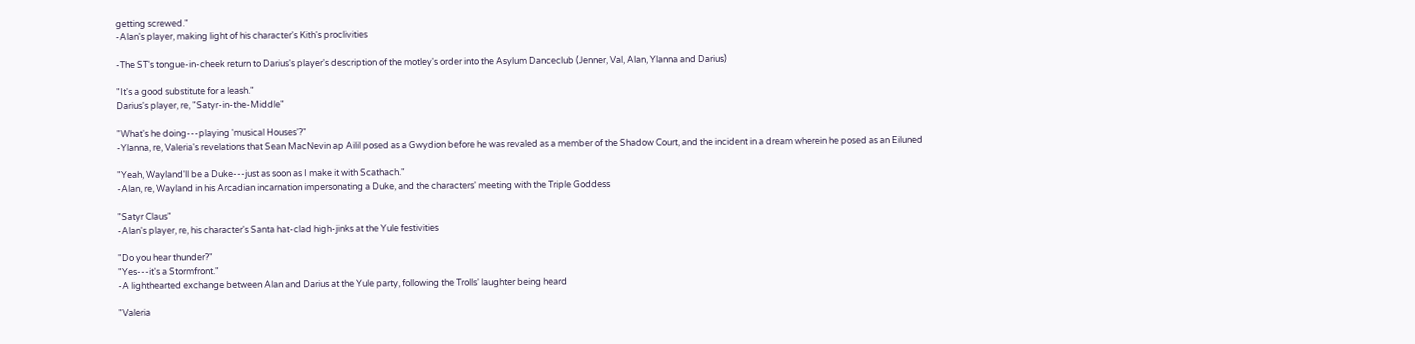getting screwed."
-Alan's player, making light of his character's Kith's proclivities

-The ST's tongue-in-cheek return to Darius's player's description of the motley's order into the Asylum Danceclub (Jenner, Val, Alan, Ylanna and Darius)

"It's a good substitute for a leash."
Darius's player, re, "Satyr-in-the-Middle"

"What's he doing---playing 'musical Houses'?"
-Ylanna, re, Valeria's revelations that Sean MacNevin ap Ailil posed as a Gwydion before he was revaled as a member of the Shadow Court, and the incident in a dream wherein he posed as an Eiluned

"Yeah, Wayland'll be a Duke---just as soon as I make it with Scathach."
-Alan, re, Wayland in his Arcadian incarnation impersonating a Duke, and the characters' meeting with the Triple Goddess

"Satyr Claus"
-Alan's player, re, his character's Santa hat-clad high-jinks at the Yule festivities

"Do you hear thunder?"
"Yes---it's a Stormfront."
-A lighthearted exchange between Alan and Darius at the Yule party, following the Trolls' laughter being heard

"Valeria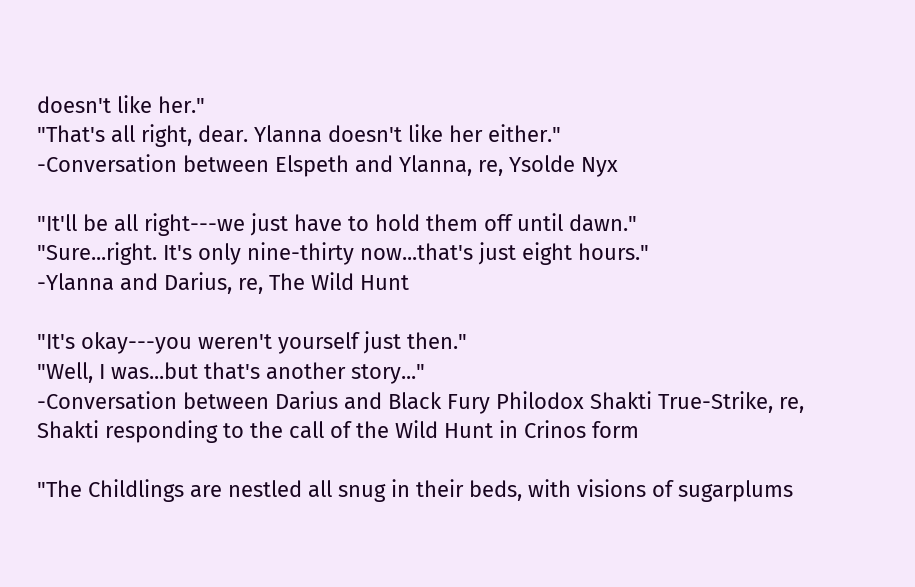doesn't like her."
"That's all right, dear. Ylanna doesn't like her either."
-Conversation between Elspeth and Ylanna, re, Ysolde Nyx

"It'll be all right---we just have to hold them off until dawn."
"Sure...right. It's only nine-thirty now...that's just eight hours."
-Ylanna and Darius, re, The Wild Hunt

"It's okay---you weren't yourself just then."
"Well, I was...but that's another story..."
-Conversation between Darius and Black Fury Philodox Shakti True-Strike, re, Shakti responding to the call of the Wild Hunt in Crinos form

"The Childlings are nestled all snug in their beds, with visions of sugarplums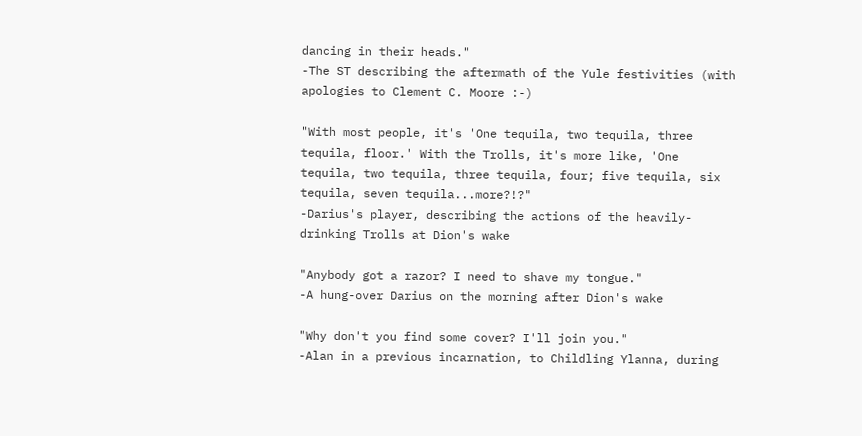dancing in their heads."
-The ST describing the aftermath of the Yule festivities (with apologies to Clement C. Moore :-)

"With most people, it's 'One tequila, two tequila, three tequila, floor.' With the Trolls, it's more like, 'One tequila, two tequila, three tequila, four; five tequila, six tequila, seven tequila...more?!?"
-Darius's player, describing the actions of the heavily-drinking Trolls at Dion's wake

"Anybody got a razor? I need to shave my tongue."
-A hung-over Darius on the morning after Dion's wake

"Why don't you find some cover? I'll join you."
-Alan in a previous incarnation, to Childling Ylanna, during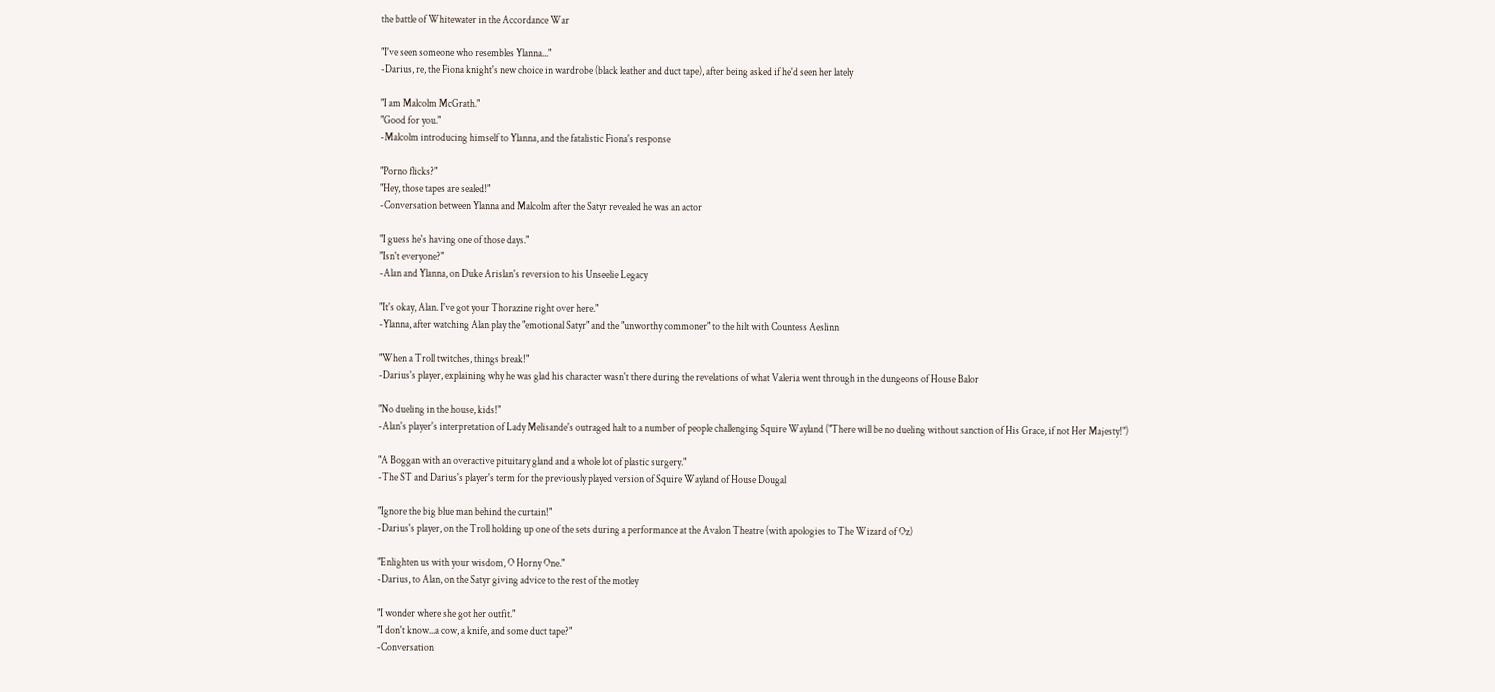the battle of Whitewater in the Accordance War

"I've seen someone who resembles Ylanna..."
-Darius, re, the Fiona knight's new choice in wardrobe (black leather and duct tape), after being asked if he'd seen her lately

"I am Malcolm McGrath."
"Good for you."
-Malcolm introducing himself to Ylanna, and the fatalistic Fiona's response

"Porno flicks?"
"Hey, those tapes are sealed!"
-Conversation between Ylanna and Malcolm after the Satyr revealed he was an actor

"I guess he's having one of those days."
"Isn't everyone?"
-Alan and Ylanna, on Duke Arislan's reversion to his Unseelie Legacy

"It's okay, Alan. I've got your Thorazine right over here."
-Ylanna, after watching Alan play the "emotional Satyr" and the "unworthy commoner" to the hilt with Countess Aeslinn

"When a Troll twitches, things break!"
-Darius's player, explaining why he was glad his character wasn't there during the revelations of what Valeria went through in the dungeons of House Balor

"No dueling in the house, kids!"
-Alan's player's interpretation of Lady Melisande's outraged halt to a number of people challenging Squire Wayland ("There will be no dueling without sanction of His Grace, if not Her Majesty!")

"A Boggan with an overactive pituitary gland and a whole lot of plastic surgery."
-The ST and Darius's player's term for the previously played version of Squire Wayland of House Dougal

"Ignore the big blue man behind the curtain!"
-Darius's player, on the Troll holding up one of the sets during a performance at the Avalon Theatre (with apologies to The Wizard of Oz)

"Enlighten us with your wisdom, O Horny One."
-Darius, to Alan, on the Satyr giving advice to the rest of the motley

"I wonder where she got her outfit."
"I don't know...a cow, a knife, and some duct tape?"
-Conversation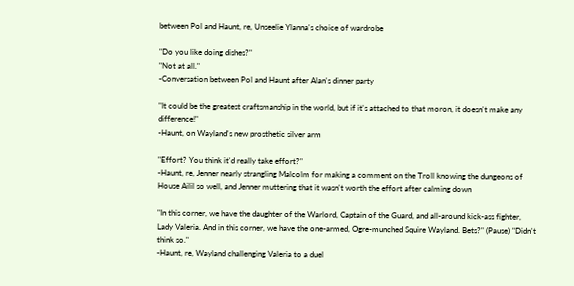between Pol and Haunt, re, Unseelie Ylanna's choice of wardrobe

"Do you like doing dishes?"
"Not at all."
-Conversation between Pol and Haunt after Alan's dinner party

"It could be the greatest craftsmanship in the world, but if it's attached to that moron, it doesn't make any difference!"
-Haunt, on Wayland's new prosthetic silver arm

"Effort? You think it'd really take effort?"
-Haunt, re, Jenner nearly strangling Malcolm for making a comment on the Troll knowing the dungeons of House Ailil so well, and Jenner muttering that it wasn't worth the effort after calming down

"In this corner, we have the daughter of the Warlord, Captain of the Guard, and all-around kick-ass fighter, Lady Valeria. And in this corner, we have the one-armed, Ogre-munched Squire Wayland. Bets?" (Pause) "Didn't think so."
-Haunt, re, Wayland challenging Valeria to a duel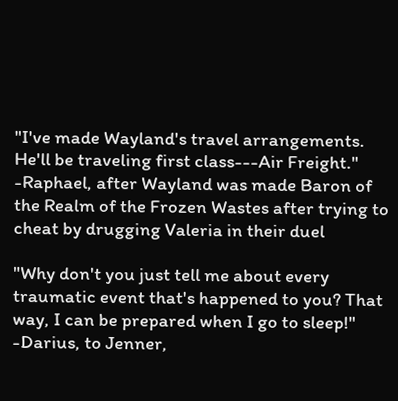"I've made Wayland's travel arrangements. He'll be traveling first class---Air Freight."
-Raphael, after Wayland was made Baron of the Realm of the Frozen Wastes after trying to cheat by drugging Valeria in their duel

"Why don't you just tell me about every traumatic event that's happened to you? That way, I can be prepared when I go to sleep!"
-Darius, to Jenner,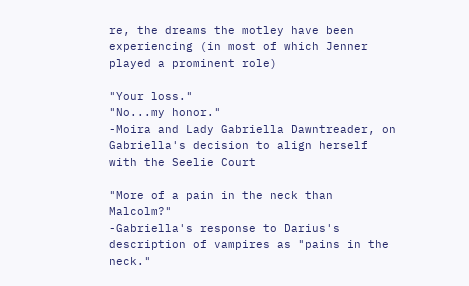re, the dreams the motley have been experiencing (in most of which Jenner played a prominent role)

"Your loss."
"No...my honor."
-Moira and Lady Gabriella Dawntreader, on Gabriella's decision to align herself with the Seelie Court

"More of a pain in the neck than Malcolm?"
-Gabriella's response to Darius's description of vampires as "pains in the neck."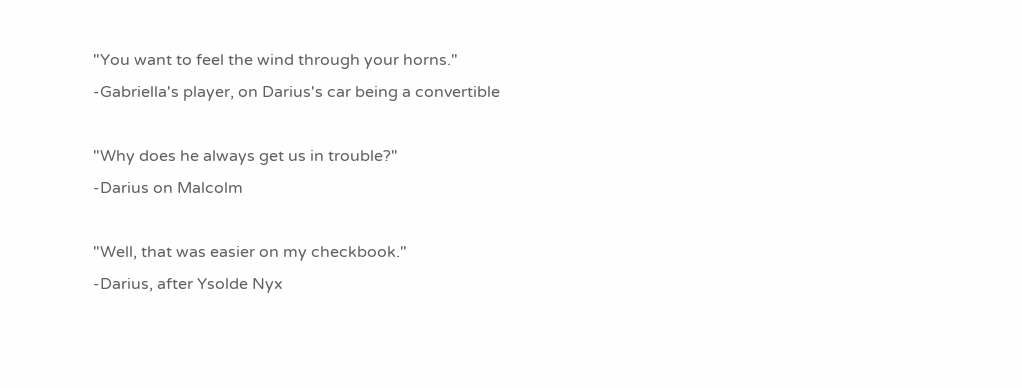"You want to feel the wind through your horns."
-Gabriella's player, on Darius's car being a convertible

"Why does he always get us in trouble?"
-Darius on Malcolm

"Well, that was easier on my checkbook."
-Darius, after Ysolde Nyx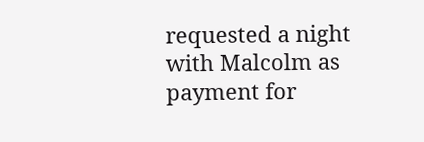requested a night with Malcolm as payment for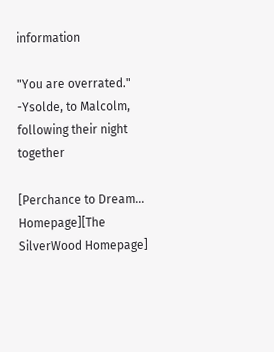information

"You are overrated."
-Ysolde, to Malcolm, following their night together

[Perchance to Dream... Homepage][The SilverWood Homepage]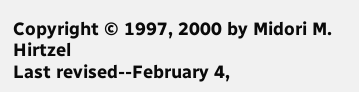Copyright © 1997, 2000 by Midori M. Hirtzel
Last revised--February 4,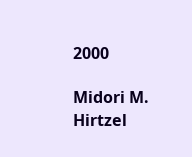2000

Midori M. Hirtzel